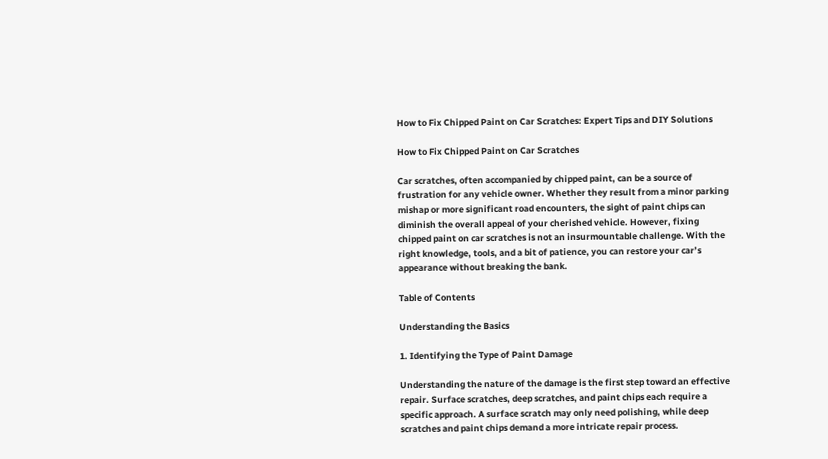How to Fix Chipped Paint on Car Scratches: Expert Tips and DIY Solutions

How to Fix Chipped Paint on Car Scratches

Car scratches, often accompanied by chipped paint, can be a source of frustration for any vehicle owner. Whether they result from a minor parking mishap or more significant road encounters, the sight of paint chips can diminish the overall appeal of your cherished vehicle. However, fixing chipped paint on car scratches is not an insurmountable challenge. With the right knowledge, tools, and a bit of patience, you can restore your car’s appearance without breaking the bank.

Table of Contents

Understanding the Basics

1. Identifying the Type of Paint Damage

Understanding the nature of the damage is the first step toward an effective repair. Surface scratches, deep scratches, and paint chips each require a specific approach. A surface scratch may only need polishing, while deep scratches and paint chips demand a more intricate repair process.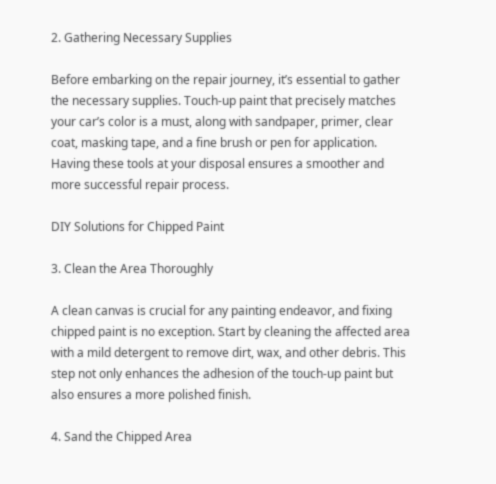2. Gathering Necessary Supplies

Before embarking on the repair journey, it’s essential to gather the necessary supplies. Touch-up paint that precisely matches your car’s color is a must, along with sandpaper, primer, clear coat, masking tape, and a fine brush or pen for application. Having these tools at your disposal ensures a smoother and more successful repair process.

DIY Solutions for Chipped Paint

3. Clean the Area Thoroughly

A clean canvas is crucial for any painting endeavor, and fixing chipped paint is no exception. Start by cleaning the affected area with a mild detergent to remove dirt, wax, and other debris. This step not only enhances the adhesion of the touch-up paint but also ensures a more polished finish.

4. Sand the Chipped Area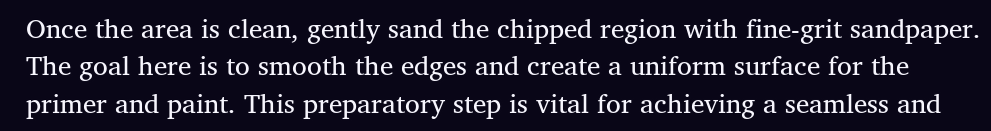Once the area is clean, gently sand the chipped region with fine-grit sandpaper. The goal here is to smooth the edges and create a uniform surface for the primer and paint. This preparatory step is vital for achieving a seamless and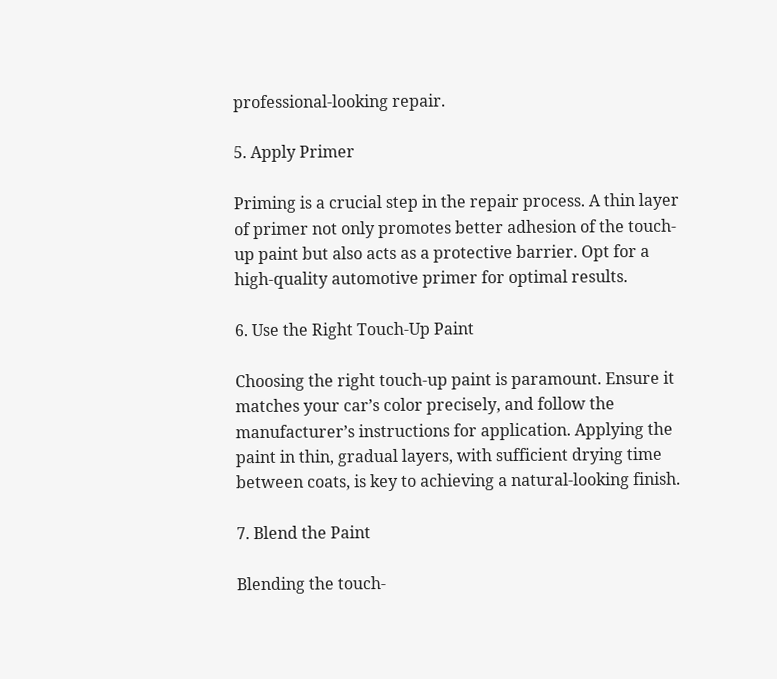professional-looking repair.

5. Apply Primer

Priming is a crucial step in the repair process. A thin layer of primer not only promotes better adhesion of the touch-up paint but also acts as a protective barrier. Opt for a high-quality automotive primer for optimal results.

6. Use the Right Touch-Up Paint

Choosing the right touch-up paint is paramount. Ensure it matches your car’s color precisely, and follow the manufacturer’s instructions for application. Applying the paint in thin, gradual layers, with sufficient drying time between coats, is key to achieving a natural-looking finish.

7. Blend the Paint

Blending the touch-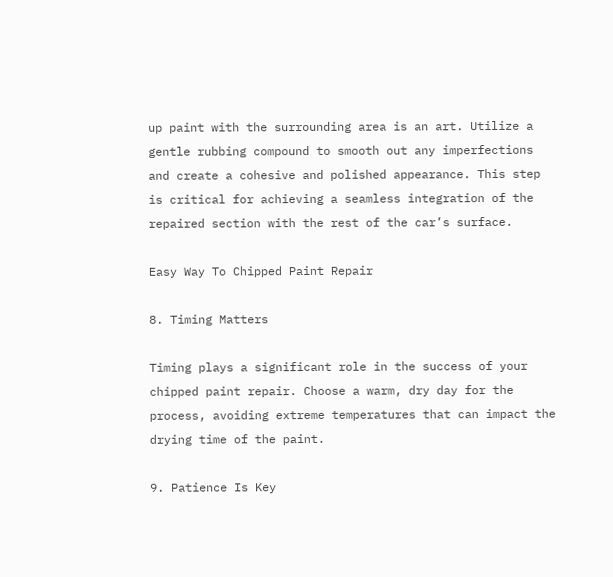up paint with the surrounding area is an art. Utilize a gentle rubbing compound to smooth out any imperfections and create a cohesive and polished appearance. This step is critical for achieving a seamless integration of the repaired section with the rest of the car’s surface.

Easy Way To Chipped Paint Repair

8. Timing Matters

Timing plays a significant role in the success of your chipped paint repair. Choose a warm, dry day for the process, avoiding extreme temperatures that can impact the drying time of the paint.

9. Patience Is Key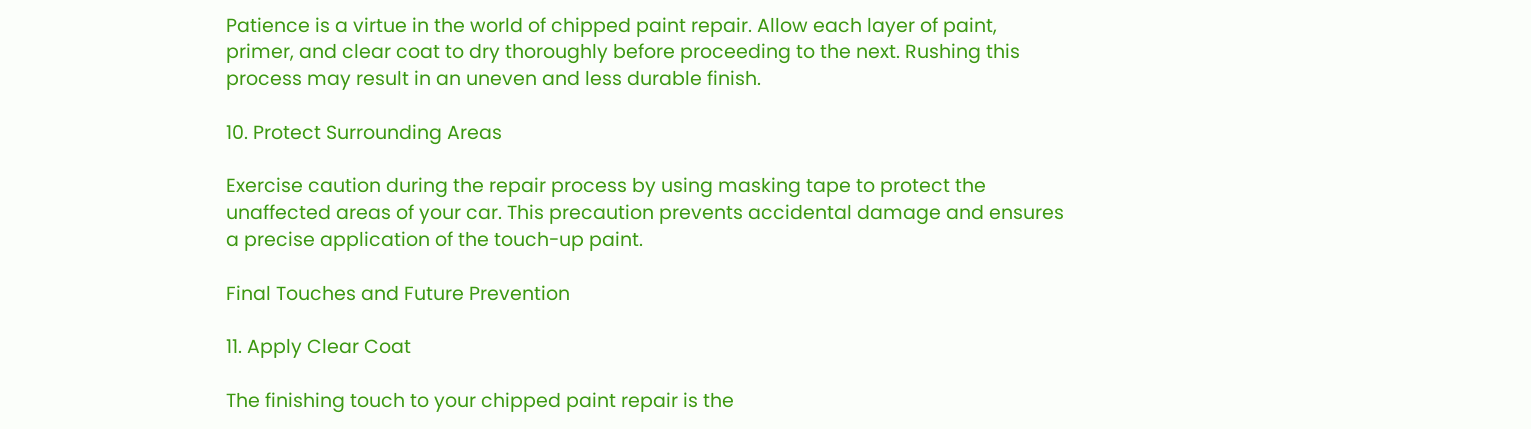Patience is a virtue in the world of chipped paint repair. Allow each layer of paint, primer, and clear coat to dry thoroughly before proceeding to the next. Rushing this process may result in an uneven and less durable finish.

10. Protect Surrounding Areas

Exercise caution during the repair process by using masking tape to protect the unaffected areas of your car. This precaution prevents accidental damage and ensures a precise application of the touch-up paint.

Final Touches and Future Prevention

11. Apply Clear Coat

The finishing touch to your chipped paint repair is the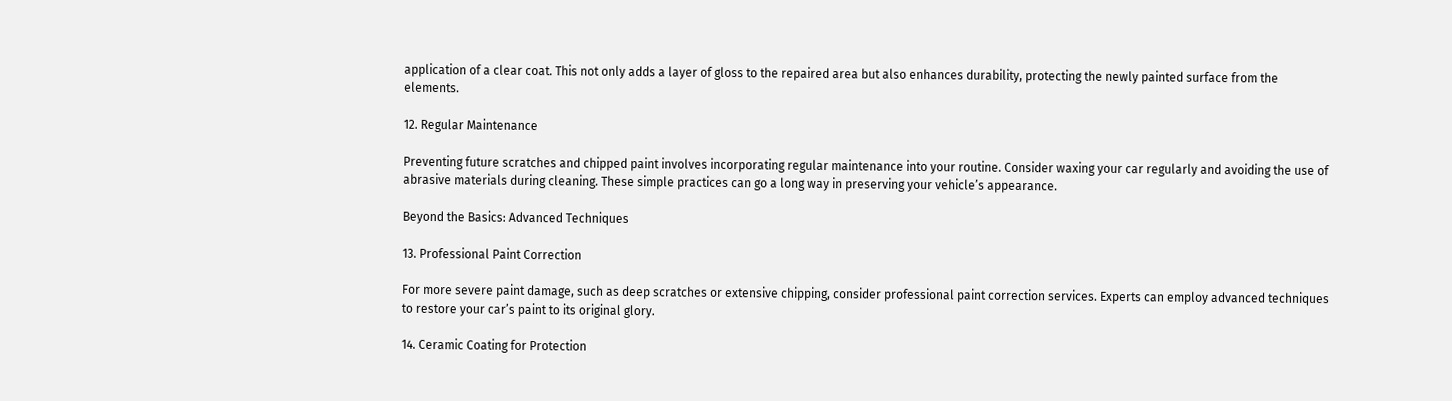application of a clear coat. This not only adds a layer of gloss to the repaired area but also enhances durability, protecting the newly painted surface from the elements.

12. Regular Maintenance

Preventing future scratches and chipped paint involves incorporating regular maintenance into your routine. Consider waxing your car regularly and avoiding the use of abrasive materials during cleaning. These simple practices can go a long way in preserving your vehicle’s appearance.

Beyond the Basics: Advanced Techniques

13. Professional Paint Correction

For more severe paint damage, such as deep scratches or extensive chipping, consider professional paint correction services. Experts can employ advanced techniques to restore your car’s paint to its original glory.

14. Ceramic Coating for Protection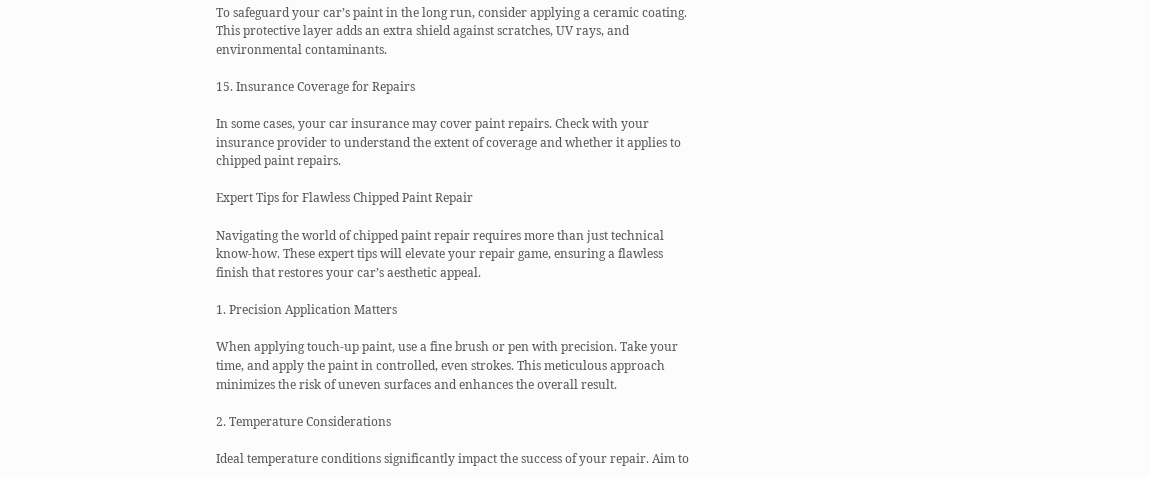To safeguard your car’s paint in the long run, consider applying a ceramic coating. This protective layer adds an extra shield against scratches, UV rays, and environmental contaminants.

15. Insurance Coverage for Repairs

In some cases, your car insurance may cover paint repairs. Check with your insurance provider to understand the extent of coverage and whether it applies to chipped paint repairs.

Expert Tips for Flawless Chipped Paint Repair

Navigating the world of chipped paint repair requires more than just technical know-how. These expert tips will elevate your repair game, ensuring a flawless finish that restores your car’s aesthetic appeal.

1. Precision Application Matters

When applying touch-up paint, use a fine brush or pen with precision. Take your time, and apply the paint in controlled, even strokes. This meticulous approach minimizes the risk of uneven surfaces and enhances the overall result.

2. Temperature Considerations

Ideal temperature conditions significantly impact the success of your repair. Aim to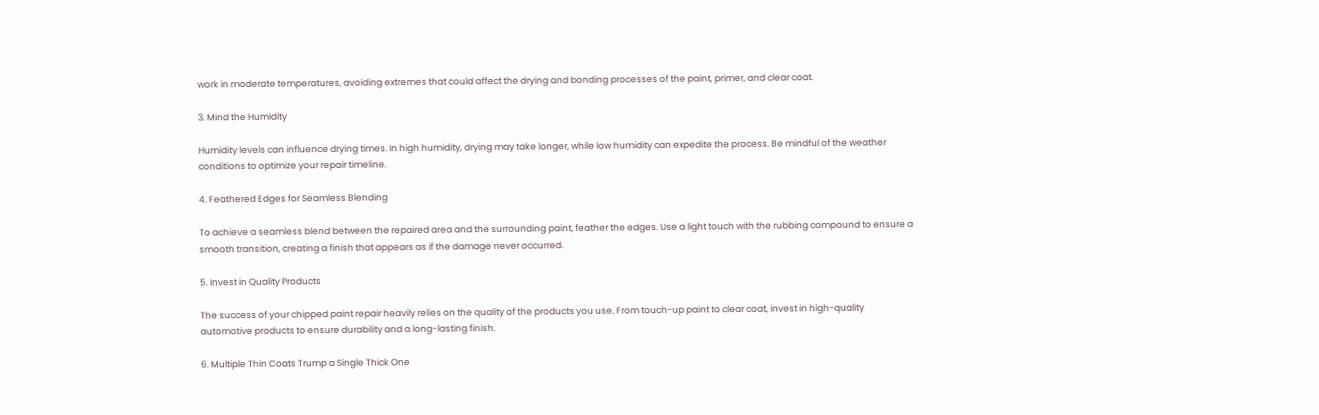work in moderate temperatures, avoiding extremes that could affect the drying and bonding processes of the paint, primer, and clear coat.

3. Mind the Humidity

Humidity levels can influence drying times. In high humidity, drying may take longer, while low humidity can expedite the process. Be mindful of the weather conditions to optimize your repair timeline.

4. Feathered Edges for Seamless Blending

To achieve a seamless blend between the repaired area and the surrounding paint, feather the edges. Use a light touch with the rubbing compound to ensure a smooth transition, creating a finish that appears as if the damage never occurred.

5. Invest in Quality Products

The success of your chipped paint repair heavily relies on the quality of the products you use. From touch-up paint to clear coat, invest in high-quality automotive products to ensure durability and a long-lasting finish.

6. Multiple Thin Coats Trump a Single Thick One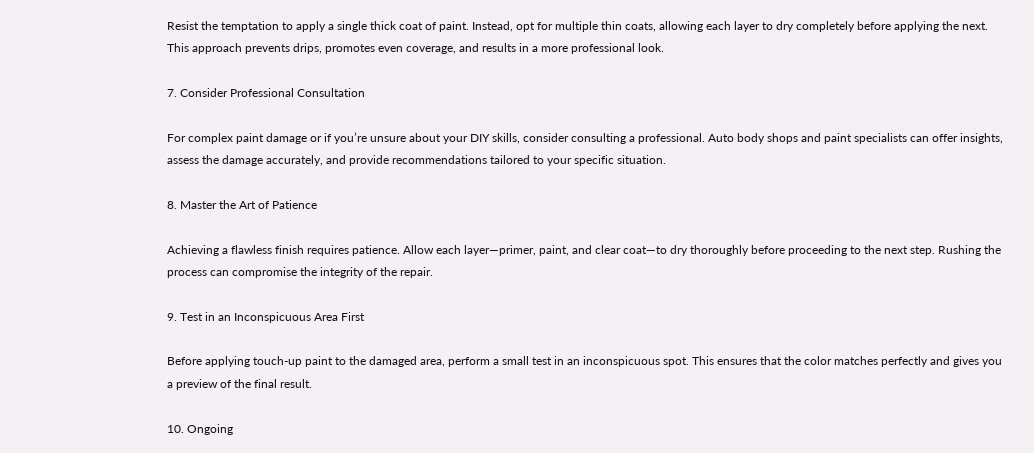Resist the temptation to apply a single thick coat of paint. Instead, opt for multiple thin coats, allowing each layer to dry completely before applying the next. This approach prevents drips, promotes even coverage, and results in a more professional look.

7. Consider Professional Consultation

For complex paint damage or if you’re unsure about your DIY skills, consider consulting a professional. Auto body shops and paint specialists can offer insights, assess the damage accurately, and provide recommendations tailored to your specific situation.

8. Master the Art of Patience

Achieving a flawless finish requires patience. Allow each layer—primer, paint, and clear coat—to dry thoroughly before proceeding to the next step. Rushing the process can compromise the integrity of the repair.

9. Test in an Inconspicuous Area First

Before applying touch-up paint to the damaged area, perform a small test in an inconspicuous spot. This ensures that the color matches perfectly and gives you a preview of the final result.

10. Ongoing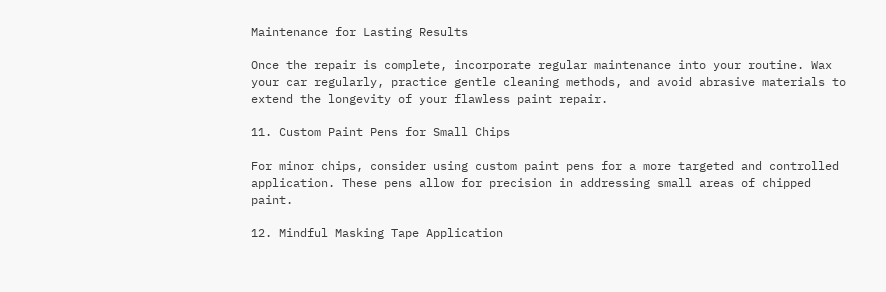Maintenance for Lasting Results

Once the repair is complete, incorporate regular maintenance into your routine. Wax your car regularly, practice gentle cleaning methods, and avoid abrasive materials to extend the longevity of your flawless paint repair.

11. Custom Paint Pens for Small Chips

For minor chips, consider using custom paint pens for a more targeted and controlled application. These pens allow for precision in addressing small areas of chipped paint.

12. Mindful Masking Tape Application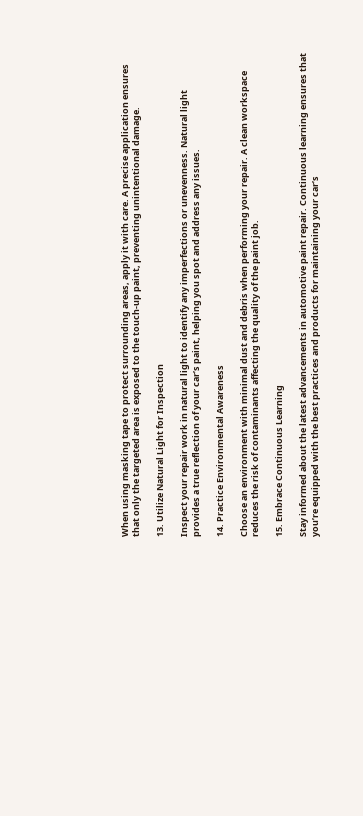When using masking tape to protect surrounding areas, apply it with care. A precise application ensures that only the targeted area is exposed to the touch-up paint, preventing unintentional damage.

13. Utilize Natural Light for Inspection

Inspect your repair work in natural light to identify any imperfections or unevenness. Natural light provides a true reflection of your car’s paint, helping you spot and address any issues.

14. Practice Environmental Awareness

Choose an environment with minimal dust and debris when performing your repair. A clean workspace reduces the risk of contaminants affecting the quality of the paint job.

15. Embrace Continuous Learning

Stay informed about the latest advancements in automotive paint repair. Continuous learning ensures that you’re equipped with the best practices and products for maintaining your car’s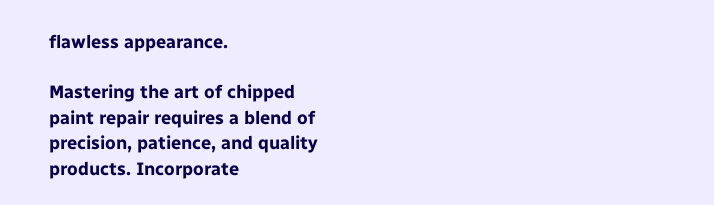flawless appearance.

Mastering the art of chipped paint repair requires a blend of precision, patience, and quality products. Incorporate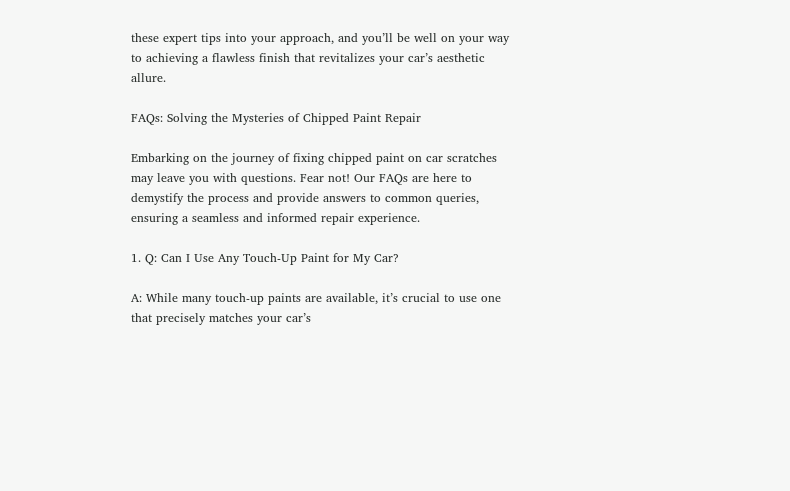these expert tips into your approach, and you’ll be well on your way to achieving a flawless finish that revitalizes your car’s aesthetic allure.

FAQs: Solving the Mysteries of Chipped Paint Repair

Embarking on the journey of fixing chipped paint on car scratches may leave you with questions. Fear not! Our FAQs are here to demystify the process and provide answers to common queries, ensuring a seamless and informed repair experience.

1. Q: Can I Use Any Touch-Up Paint for My Car?

A: While many touch-up paints are available, it’s crucial to use one that precisely matches your car’s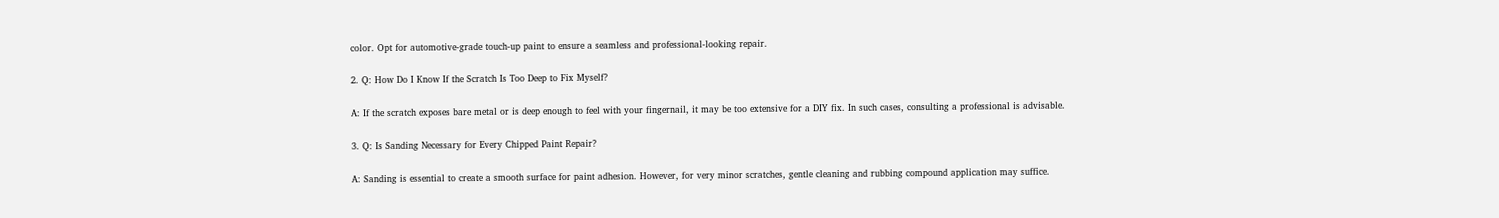color. Opt for automotive-grade touch-up paint to ensure a seamless and professional-looking repair.

2. Q: How Do I Know If the Scratch Is Too Deep to Fix Myself?

A: If the scratch exposes bare metal or is deep enough to feel with your fingernail, it may be too extensive for a DIY fix. In such cases, consulting a professional is advisable.

3. Q: Is Sanding Necessary for Every Chipped Paint Repair?

A: Sanding is essential to create a smooth surface for paint adhesion. However, for very minor scratches, gentle cleaning and rubbing compound application may suffice.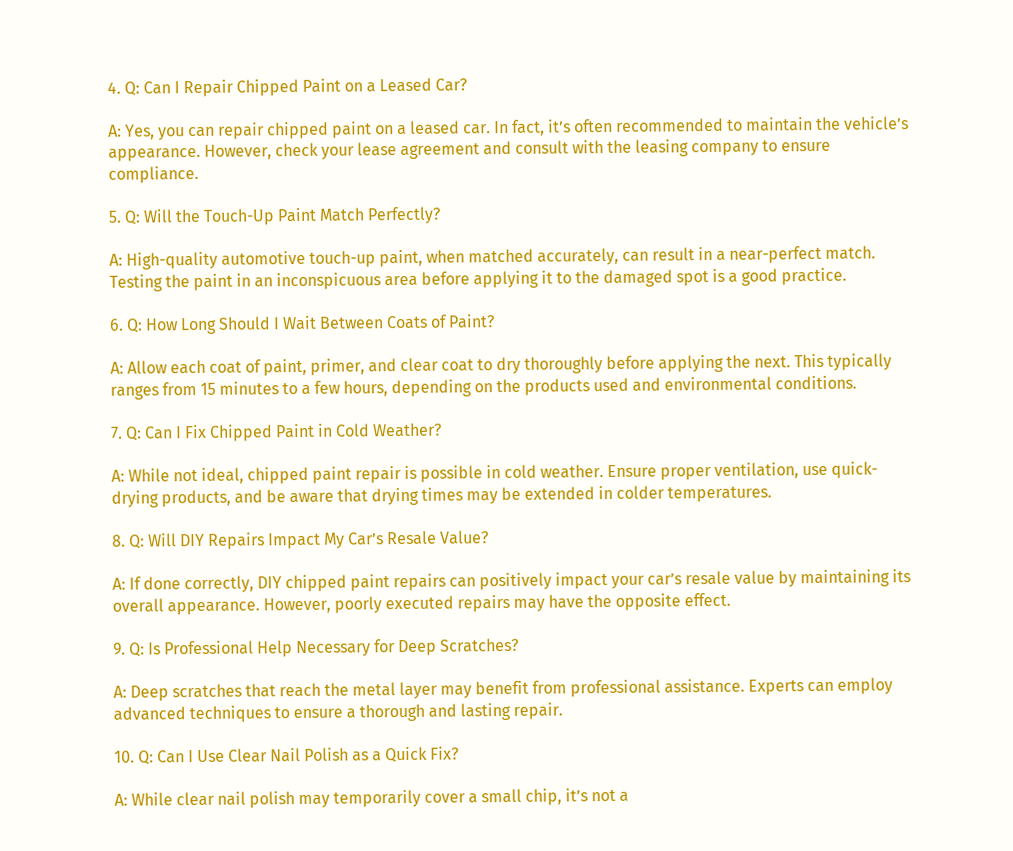4. Q: Can I Repair Chipped Paint on a Leased Car?

A: Yes, you can repair chipped paint on a leased car. In fact, it’s often recommended to maintain the vehicle’s appearance. However, check your lease agreement and consult with the leasing company to ensure compliance.

5. Q: Will the Touch-Up Paint Match Perfectly?

A: High-quality automotive touch-up paint, when matched accurately, can result in a near-perfect match. Testing the paint in an inconspicuous area before applying it to the damaged spot is a good practice.

6. Q: How Long Should I Wait Between Coats of Paint?

A: Allow each coat of paint, primer, and clear coat to dry thoroughly before applying the next. This typically ranges from 15 minutes to a few hours, depending on the products used and environmental conditions.

7. Q: Can I Fix Chipped Paint in Cold Weather?

A: While not ideal, chipped paint repair is possible in cold weather. Ensure proper ventilation, use quick-drying products, and be aware that drying times may be extended in colder temperatures.

8. Q: Will DIY Repairs Impact My Car’s Resale Value?

A: If done correctly, DIY chipped paint repairs can positively impact your car’s resale value by maintaining its overall appearance. However, poorly executed repairs may have the opposite effect.

9. Q: Is Professional Help Necessary for Deep Scratches?

A: Deep scratches that reach the metal layer may benefit from professional assistance. Experts can employ advanced techniques to ensure a thorough and lasting repair.

10. Q: Can I Use Clear Nail Polish as a Quick Fix?

A: While clear nail polish may temporarily cover a small chip, it’s not a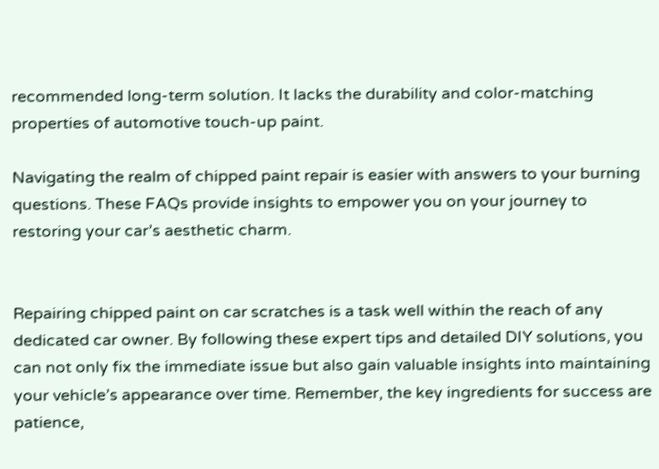recommended long-term solution. It lacks the durability and color-matching properties of automotive touch-up paint.

Navigating the realm of chipped paint repair is easier with answers to your burning questions. These FAQs provide insights to empower you on your journey to restoring your car’s aesthetic charm.


Repairing chipped paint on car scratches is a task well within the reach of any dedicated car owner. By following these expert tips and detailed DIY solutions, you can not only fix the immediate issue but also gain valuable insights into maintaining your vehicle’s appearance over time. Remember, the key ingredients for success are patience,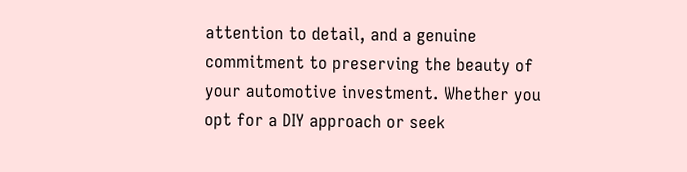attention to detail, and a genuine commitment to preserving the beauty of your automotive investment. Whether you opt for a DIY approach or seek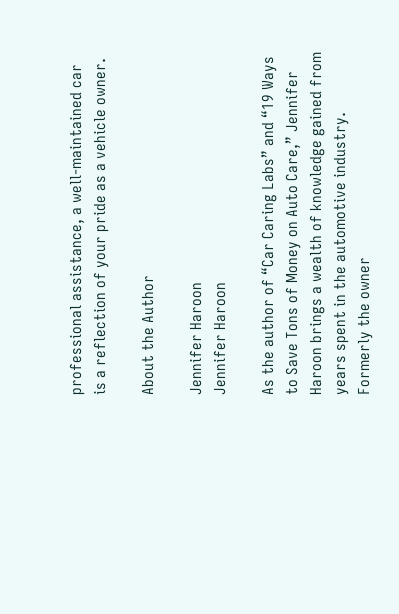professional assistance, a well-maintained car is a reflection of your pride as a vehicle owner.

About the Author

Jennifer Haroon
Jennifer Haroon

As the author of “Car Caring Labs” and “19 Ways to Save Tons of Money on Auto Care,” Jennifer Haroon brings a wealth of knowledge gained from years spent in the automotive industry. Formerly the owner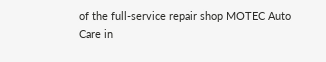of the full-service repair shop MOTEC Auto Care in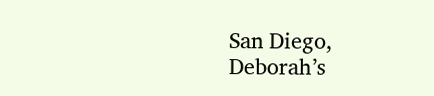San Diego, Deborah’s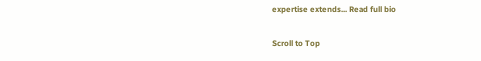expertise extends... Read full bio

Scroll to Top